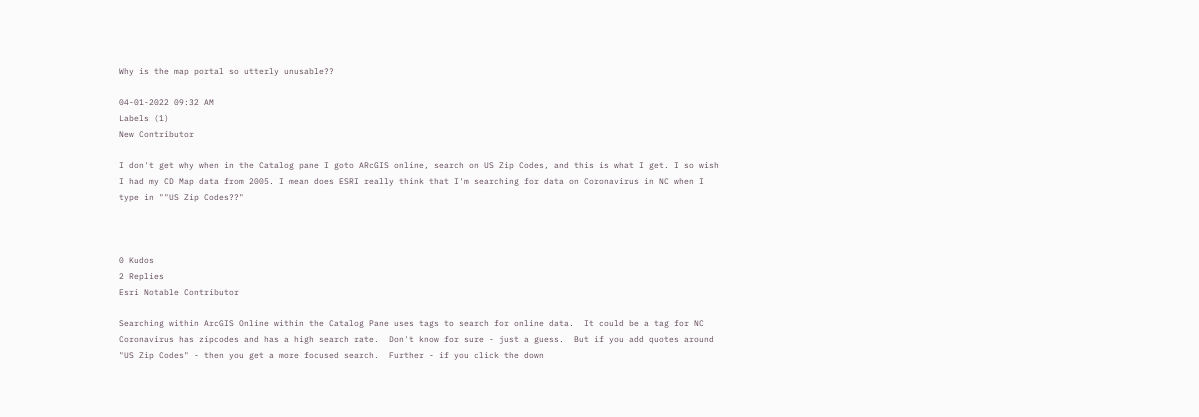Why is the map portal so utterly unusable??

04-01-2022 09:32 AM
Labels (1)
New Contributor

I don't get why when in the Catalog pane I goto ARcGIS online, search on US Zip Codes, and this is what I get. I so wish I had my CD Map data from 2005. I mean does ESRI really think that I'm searching for data on Coronavirus in NC when I type in ""US Zip Codes??"



0 Kudos
2 Replies
Esri Notable Contributor

Searching within ArcGIS Online within the Catalog Pane uses tags to search for online data.  It could be a tag for NC Coronavirus has zipcodes and has a high search rate.  Don't know for sure - just a guess.  But if you add quotes around "US Zip Codes" - then you get a more focused search.  Further - if you click the down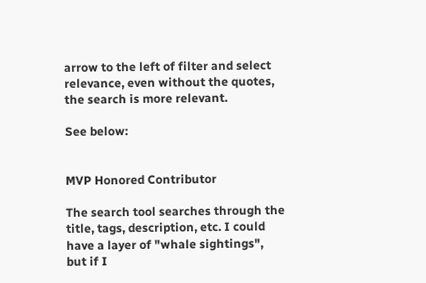arrow to the left of filter and select relevance, even without the quotes, the search is more relevant.

See below:


MVP Honored Contributor

The search tool searches through the title, tags, description, etc. I could have a layer of "whale sightings", but if I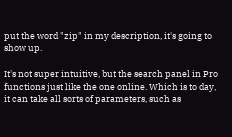put the word "zip" in my description, it's going to show up.

It's not super intuitive, but the search panel in Pro functions just like the one online. Which is to day, it can take all sorts of parameters, such as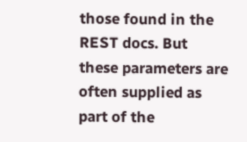those found in the REST docs. But these parameters are often supplied as part of the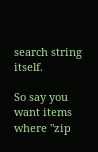search string itself.

So say you want items where "zip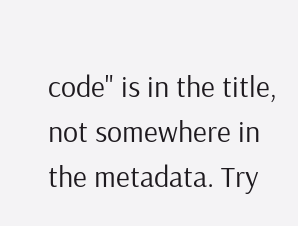code" is in the title, not somewhere in the metadata. Try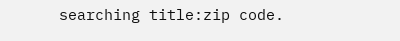searching title:zip code.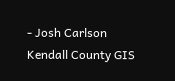- Josh Carlson
Kendall County GIS